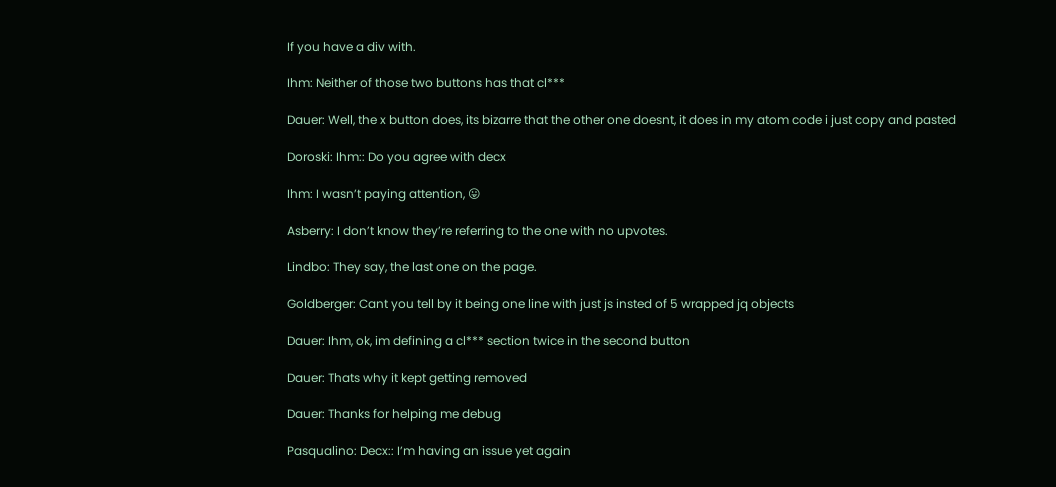If you have a div with.

Ihm: Neither of those two buttons has that cl***

Dauer: Well, the x button does, its bizarre that the other one doesnt, it does in my atom code i just copy and pasted

Doroski: Ihm:: Do you agree with decx

Ihm: I wasn’t paying attention, 😛

Asberry: I don’t know they’re referring to the one with no upvotes.

Lindbo: They say, the last one on the page.

Goldberger: Cant you tell by it being one line with just js insted of 5 wrapped jq objects

Dauer: Ihm, ok, im defining a cl*** section twice in the second button

Dauer: Thats why it kept getting removed

Dauer: Thanks for helping me debug

Pasqualino: Decx:: I’m having an issue yet again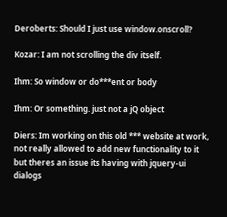Deroberts: Should I just use window.onscroll?

Kozar: I am not scrolling the div itself.

Ihm: So window or do***ent or body

Ihm: Or something. just not a jQ object

Diers: Im working on this old *** website at work, not really allowed to add new functionality to it but theres an issue its having with jquery-ui dialogs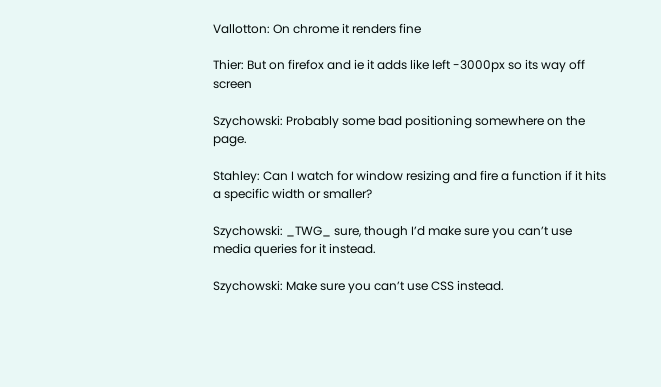Vallotton: On chrome it renders fine

Thier: But on firefox and ie it adds like left -3000px so its way off screen

Szychowski: Probably some bad positioning somewhere on the page.

Stahley: Can I watch for window resizing and fire a function if it hits a specific width or smaller?

Szychowski: _TWG_ sure, though I’d make sure you can’t use media queries for it instead.

Szychowski: Make sure you can’t use CSS instead.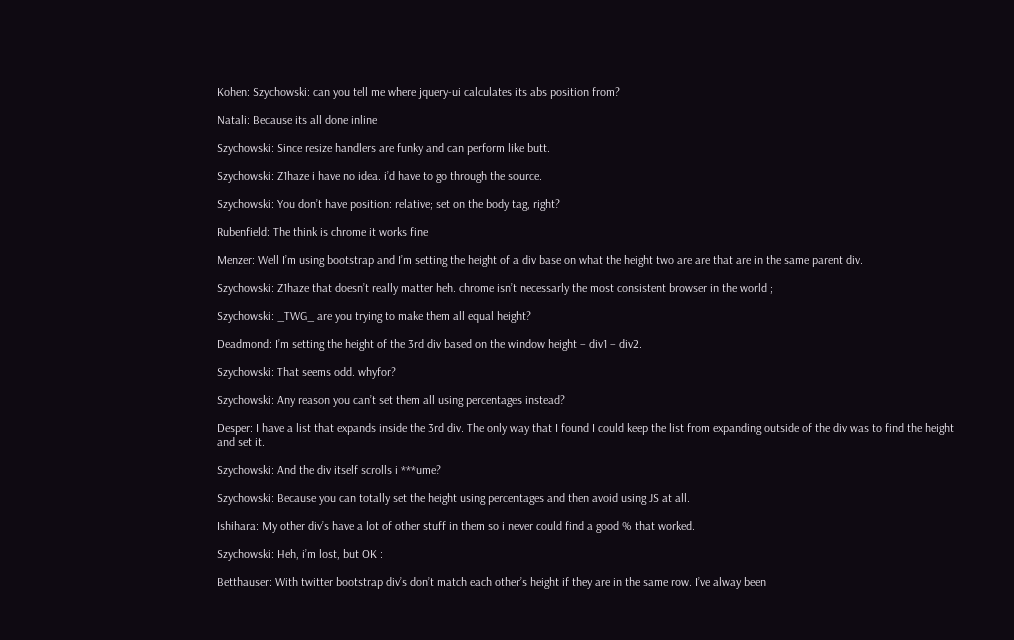Kohen: Szychowski: can you tell me where jquery-ui calculates its abs position from?

Natali: Because its all done inline

Szychowski: Since resize handlers are funky and can perform like butt.

Szychowski: Z1haze i have no idea. i’d have to go through the source.

Szychowski: You don’t have position: relative; set on the body tag, right?

Rubenfield: The think is chrome it works fine

Menzer: Well I’m using bootstrap and I’m setting the height of a div base on what the height two are are that are in the same parent div.

Szychowski: Z1haze that doesn’t really matter heh. chrome isn’t necessarly the most consistent browser in the world ;

Szychowski: _TWG_ are you trying to make them all equal height?

Deadmond: I’m setting the height of the 3rd div based on the window height – div1 – div2.

Szychowski: That seems odd. whyfor?

Szychowski: Any reason you can’t set them all using percentages instead?

Desper: I have a list that expands inside the 3rd div. The only way that I found I could keep the list from expanding outside of the div was to find the height and set it.

Szychowski: And the div itself scrolls i ***ume?

Szychowski: Because you can totally set the height using percentages and then avoid using JS at all.

Ishihara: My other div’s have a lot of other stuff in them so i never could find a good % that worked.

Szychowski: Heh, i’m lost, but OK :

Betthauser: With twitter bootstrap div’s don’t match each other’s height if they are in the same row. I’ve alway been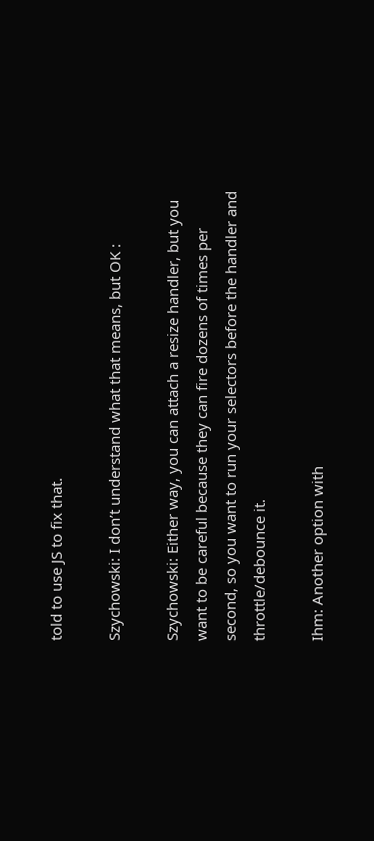told to use JS to fix that.

Szychowski: I don’t understand what that means, but OK :

Szychowski: Either way, you can attach a resize handler, but you want to be careful because they can fire dozens of times per second, so you want to run your selectors before the handler and throttle/debounce it.

Ihm: Another option with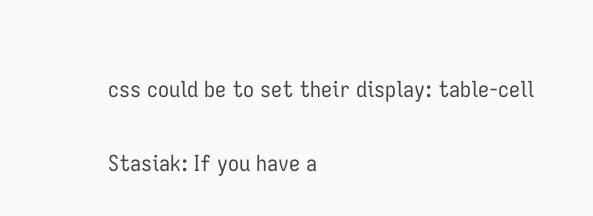css could be to set their display: table-cell

Stasiak: If you have a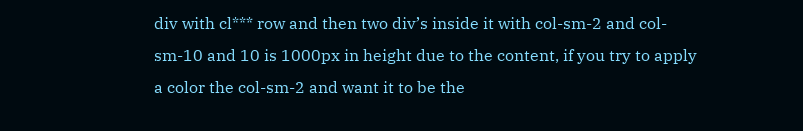div with cl*** row and then two div’s inside it with col-sm-2 and col-sm-10 and 10 is 1000px in height due to the content, if you try to apply a color the col-sm-2 and want it to be the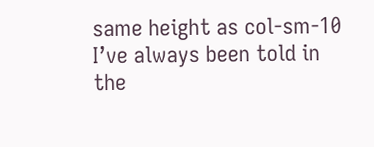same height as col-sm-10 I’ve always been told in the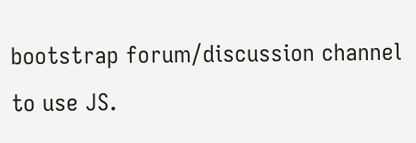bootstrap forum/discussion channel to use JS.